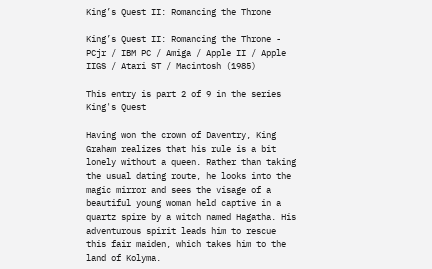King’s Quest II: Romancing the Throne

King’s Quest II: Romancing the Throne - PCjr / IBM PC / Amiga / Apple II / Apple IIGS / Atari ST / Macintosh (1985)

This entry is part 2 of 9 in the series King's Quest

Having won the crown of Daventry, King Graham realizes that his rule is a bit lonely without a queen. Rather than taking the usual dating route, he looks into the magic mirror and sees the visage of a beautiful young woman held captive in a quartz spire by a witch named Hagatha. His adventurous spirit leads him to rescue this fair maiden, which takes him to the land of Kolyma.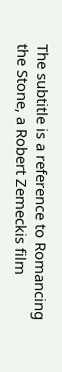The subtitle is a reference to Romancing the Stone, a Robert Zemeckis film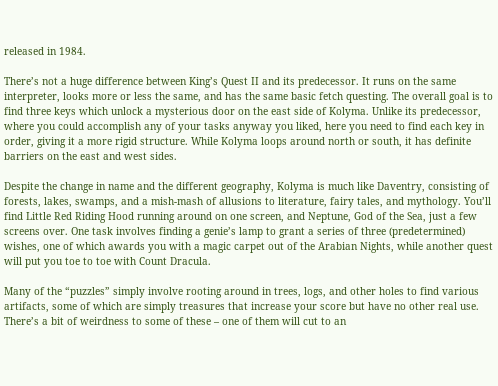released in 1984.

There’s not a huge difference between King’s Quest II and its predecessor. It runs on the same interpreter, looks more or less the same, and has the same basic fetch questing. The overall goal is to find three keys which unlock a mysterious door on the east side of Kolyma. Unlike its predecessor, where you could accomplish any of your tasks anyway you liked, here you need to find each key in order, giving it a more rigid structure. While Kolyma loops around north or south, it has definite barriers on the east and west sides.

Despite the change in name and the different geography, Kolyma is much like Daventry, consisting of forests, lakes, swamps, and a mish-mash of allusions to literature, fairy tales, and mythology. You’ll find Little Red Riding Hood running around on one screen, and Neptune, God of the Sea, just a few screens over. One task involves finding a genie’s lamp to grant a series of three (predetermined) wishes, one of which awards you with a magic carpet out of the Arabian Nights, while another quest will put you toe to toe with Count Dracula.

Many of the “puzzles” simply involve rooting around in trees, logs, and other holes to find various artifacts, some of which are simply treasures that increase your score but have no other real use. There’s a bit of weirdness to some of these – one of them will cut to an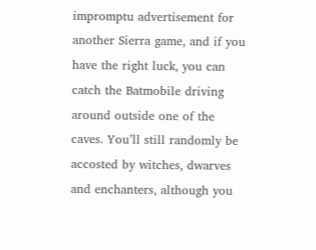impromptu advertisement for another Sierra game, and if you have the right luck, you can catch the Batmobile driving around outside one of the caves. You’ll still randomly be accosted by witches, dwarves and enchanters, although you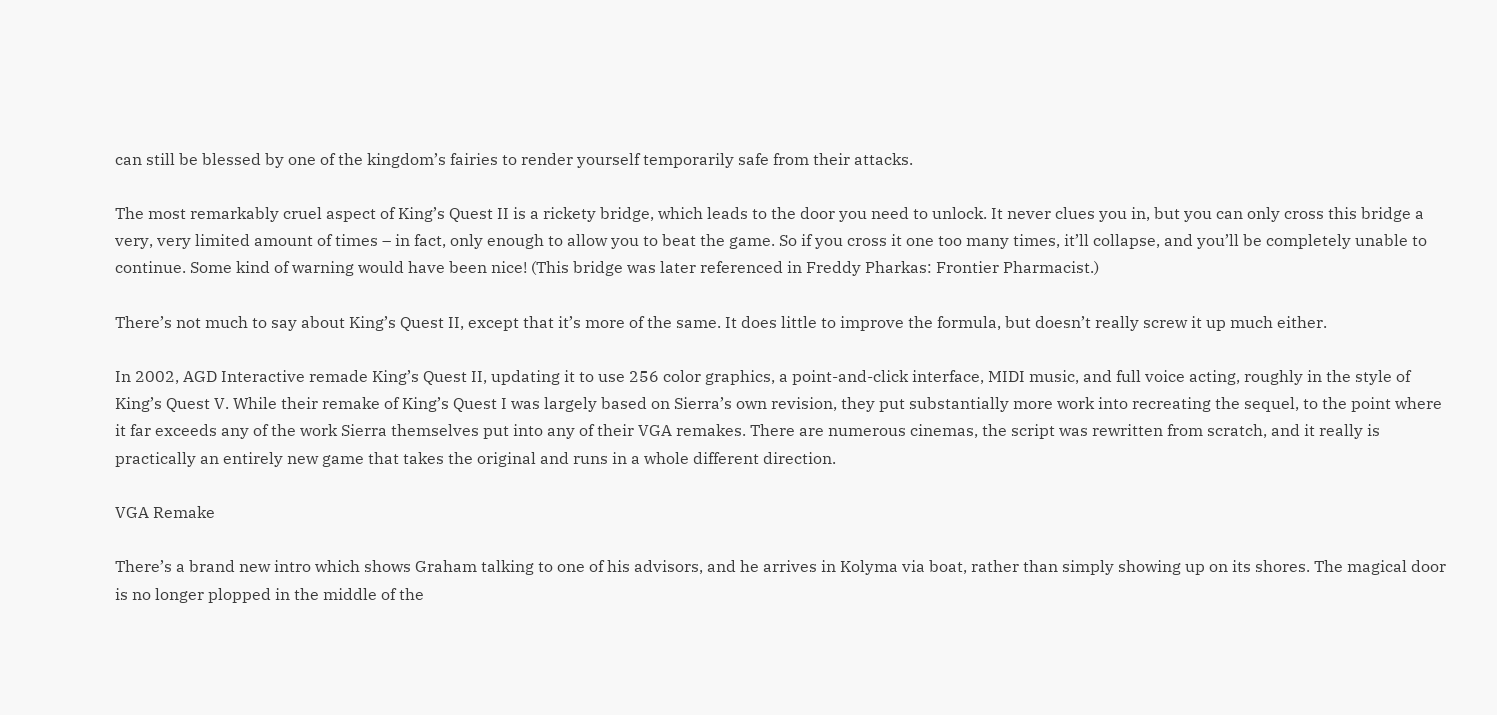can still be blessed by one of the kingdom’s fairies to render yourself temporarily safe from their attacks.

The most remarkably cruel aspect of King’s Quest II is a rickety bridge, which leads to the door you need to unlock. It never clues you in, but you can only cross this bridge a very, very limited amount of times – in fact, only enough to allow you to beat the game. So if you cross it one too many times, it’ll collapse, and you’ll be completely unable to continue. Some kind of warning would have been nice! (This bridge was later referenced in Freddy Pharkas: Frontier Pharmacist.)

There’s not much to say about King’s Quest II, except that it’s more of the same. It does little to improve the formula, but doesn’t really screw it up much either.

In 2002, AGD Interactive remade King’s Quest II, updating it to use 256 color graphics, a point-and-click interface, MIDI music, and full voice acting, roughly in the style of King’s Quest V. While their remake of King’s Quest I was largely based on Sierra’s own revision, they put substantially more work into recreating the sequel, to the point where it far exceeds any of the work Sierra themselves put into any of their VGA remakes. There are numerous cinemas, the script was rewritten from scratch, and it really is practically an entirely new game that takes the original and runs in a whole different direction.

VGA Remake

There’s a brand new intro which shows Graham talking to one of his advisors, and he arrives in Kolyma via boat, rather than simply showing up on its shores. The magical door is no longer plopped in the middle of the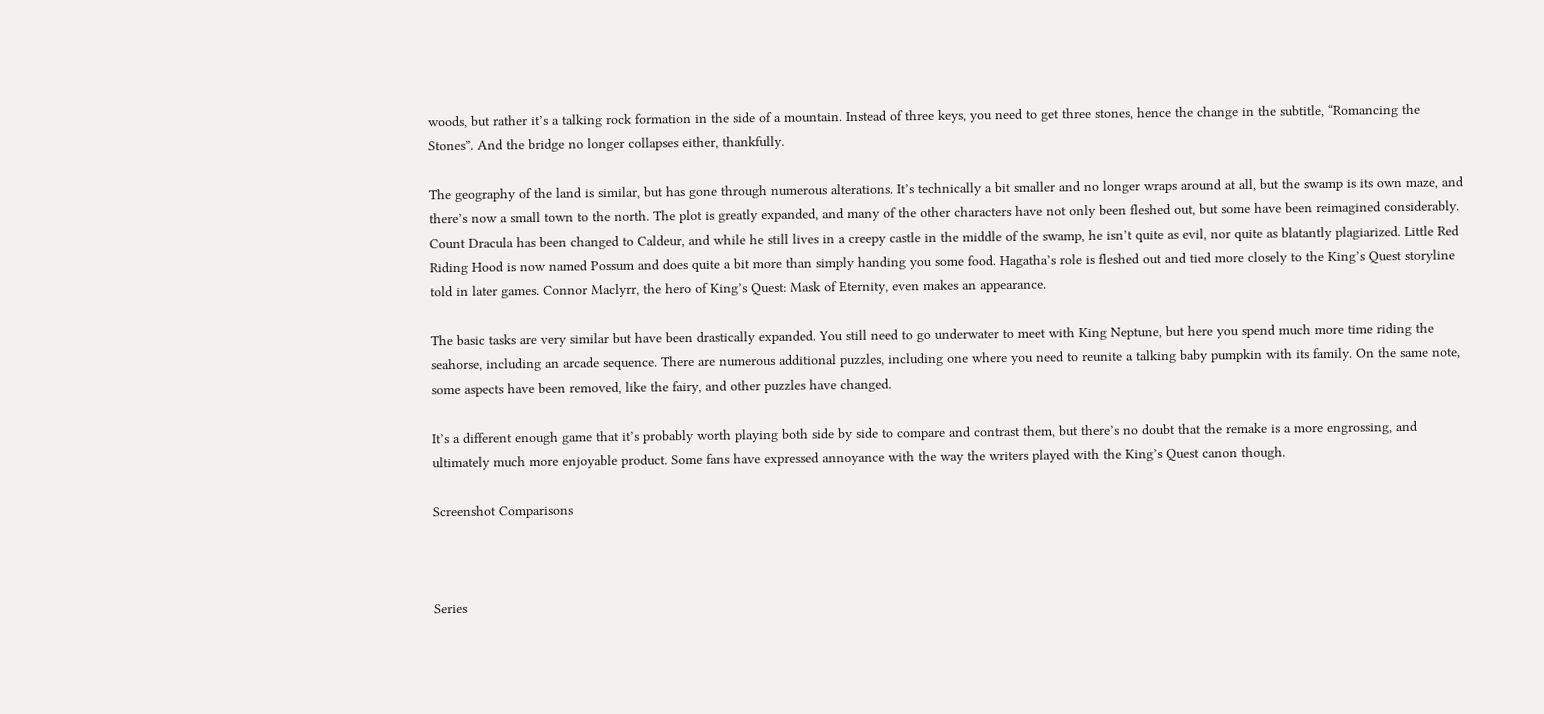woods, but rather it’s a talking rock formation in the side of a mountain. Instead of three keys, you need to get three stones, hence the change in the subtitle, “Romancing the Stones”. And the bridge no longer collapses either, thankfully.

The geography of the land is similar, but has gone through numerous alterations. It’s technically a bit smaller and no longer wraps around at all, but the swamp is its own maze, and there’s now a small town to the north. The plot is greatly expanded, and many of the other characters have not only been fleshed out, but some have been reimagined considerably. Count Dracula has been changed to Caldeur, and while he still lives in a creepy castle in the middle of the swamp, he isn’t quite as evil, nor quite as blatantly plagiarized. Little Red Riding Hood is now named Possum and does quite a bit more than simply handing you some food. Hagatha’s role is fleshed out and tied more closely to the King’s Quest storyline told in later games. Connor Maclyrr, the hero of King’s Quest: Mask of Eternity, even makes an appearance.

The basic tasks are very similar but have been drastically expanded. You still need to go underwater to meet with King Neptune, but here you spend much more time riding the seahorse, including an arcade sequence. There are numerous additional puzzles, including one where you need to reunite a talking baby pumpkin with its family. On the same note, some aspects have been removed, like the fairy, and other puzzles have changed.

It’s a different enough game that it’s probably worth playing both side by side to compare and contrast them, but there’s no doubt that the remake is a more engrossing, and ultimately much more enjoyable product. Some fans have expressed annoyance with the way the writers played with the King’s Quest canon though.

Screenshot Comparisons



Series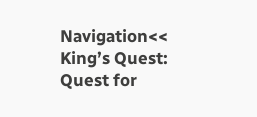Navigation<< King’s Quest: Quest for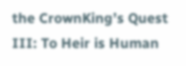the CrownKing’s Quest III: To Heir is Human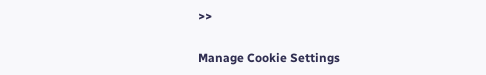>>

Manage Cookie Settings